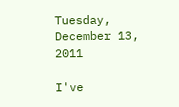Tuesday, December 13, 2011

I've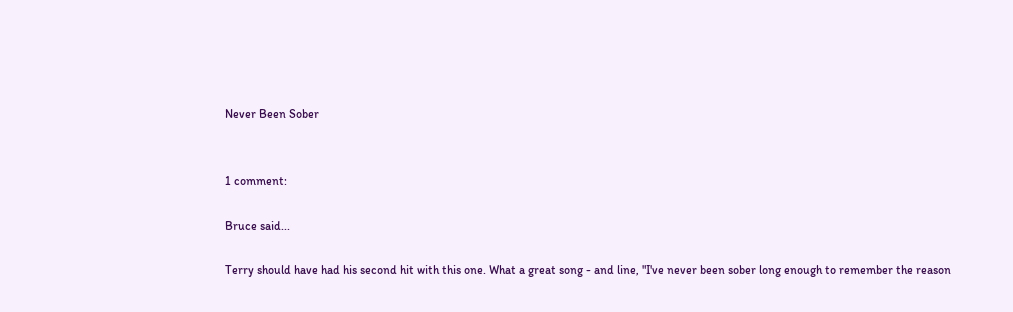Never Been Sober


1 comment:

Bruce said...

Terry should have had his second hit with this one. What a great song - and line, "I've never been sober long enough to remember the reason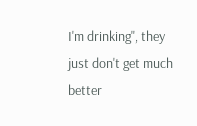I'm drinking", they just don't get much better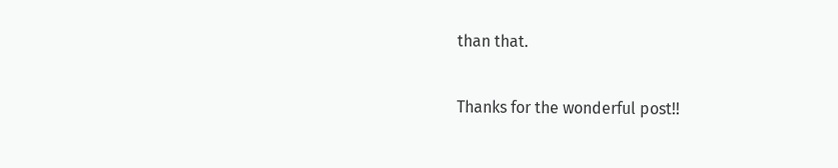than that.

Thanks for the wonderful post!!